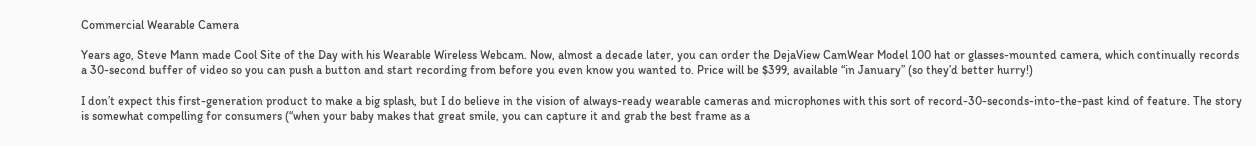Commercial Wearable Camera

Years ago, Steve Mann made Cool Site of the Day with his Wearable Wireless Webcam. Now, almost a decade later, you can order the DejaView CamWear Model 100 hat or glasses-mounted camera, which continually records a 30-second buffer of video so you can push a button and start recording from before you even know you wanted to. Price will be $399, available “in January” (so they’d better hurry!)

I don’t expect this first-generation product to make a big splash, but I do believe in the vision of always-ready wearable cameras and microphones with this sort of record-30-seconds-into-the-past kind of feature. The story is somewhat compelling for consumers (“when your baby makes that great smile, you can capture it and grab the best frame as a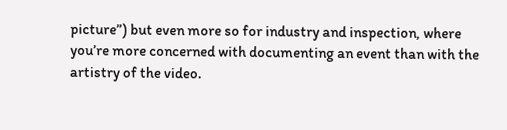picture”) but even more so for industry and inspection, where you’re more concerned with documenting an event than with the artistry of the video.